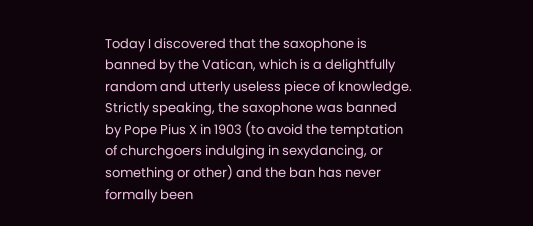Today I discovered that the saxophone is banned by the Vatican, which is a delightfully random and utterly useless piece of knowledge. Strictly speaking, the saxophone was banned by Pope Pius X in 1903 (to avoid the temptation of churchgoers indulging in sexydancing, or something or other) and the ban has never formally been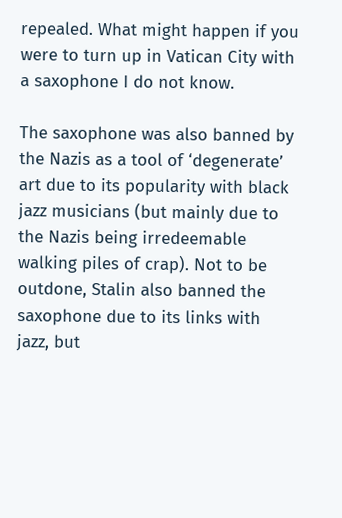repealed. What might happen if you were to turn up in Vatican City with a saxophone I do not know.

The saxophone was also banned by the Nazis as a tool of ‘degenerate’ art due to its popularity with black jazz musicians (but mainly due to the Nazis being irredeemable walking piles of crap). Not to be outdone, Stalin also banned the saxophone due to its links with jazz, but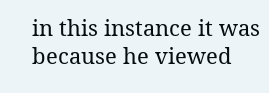in this instance it was because he viewed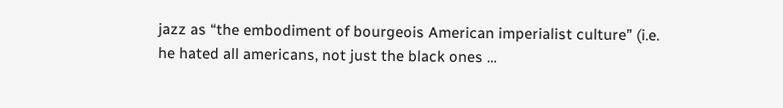jazz as “the embodiment of bourgeois American imperialist culture” (i.e. he hated all americans, not just the black ones …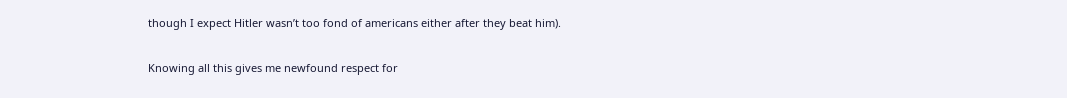though I expect Hitler wasn’t too fond of americans either after they beat him).

Knowing all this gives me newfound respect for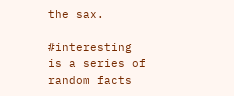the sax.

#interesting is a series of random facts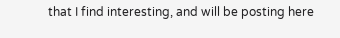that I find interesting, and will be posting here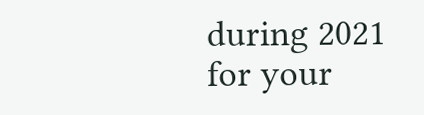during 2021 for your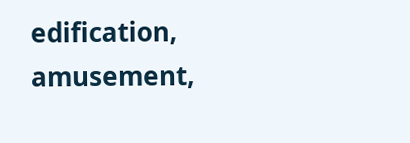edification, amusement,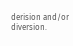derision and/or diversion.